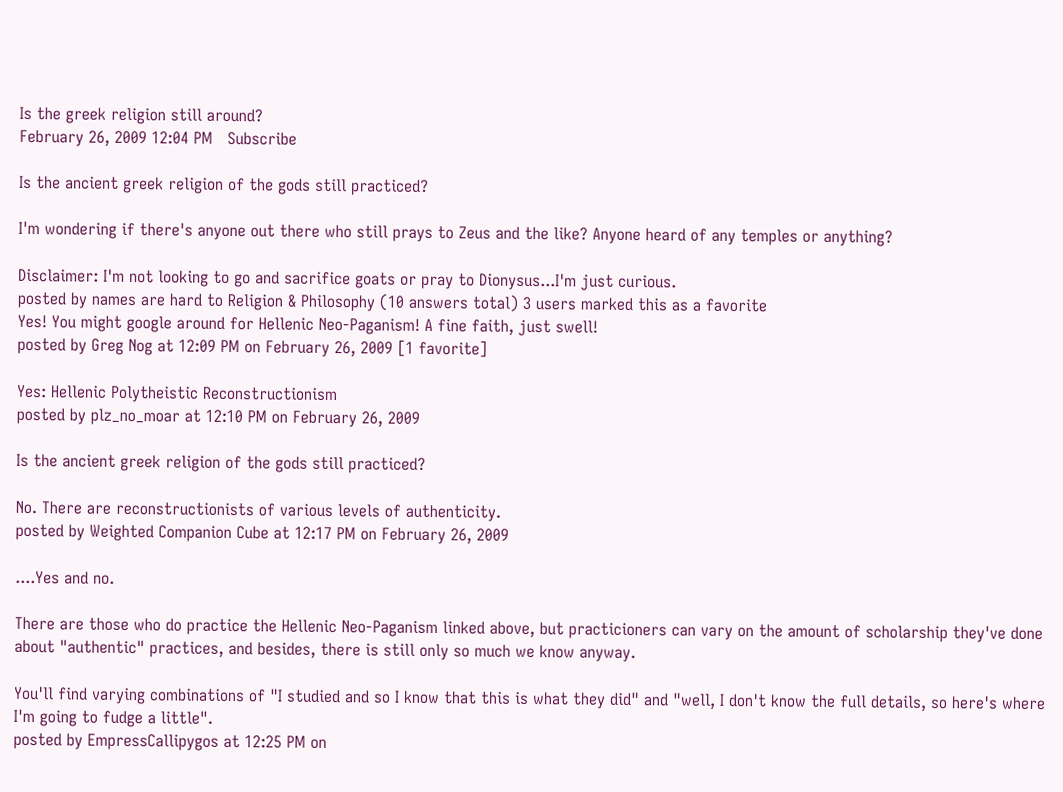Is the greek religion still around?
February 26, 2009 12:04 PM   Subscribe

Is the ancient greek religion of the gods still practiced?

I'm wondering if there's anyone out there who still prays to Zeus and the like? Anyone heard of any temples or anything?

Disclaimer: I'm not looking to go and sacrifice goats or pray to Dionysus...I'm just curious.
posted by names are hard to Religion & Philosophy (10 answers total) 3 users marked this as a favorite
Yes! You might google around for Hellenic Neo-Paganism! A fine faith, just swell!
posted by Greg Nog at 12:09 PM on February 26, 2009 [1 favorite]

Yes: Hellenic Polytheistic Reconstructionism
posted by plz_no_moar at 12:10 PM on February 26, 2009

Is the ancient greek religion of the gods still practiced?

No. There are reconstructionists of various levels of authenticity.
posted by Weighted Companion Cube at 12:17 PM on February 26, 2009

....Yes and no.

There are those who do practice the Hellenic Neo-Paganism linked above, but practicioners can vary on the amount of scholarship they've done about "authentic" practices, and besides, there is still only so much we know anyway.

You'll find varying combinations of "I studied and so I know that this is what they did" and "well, I don't know the full details, so here's where I'm going to fudge a little".
posted by EmpressCallipygos at 12:25 PM on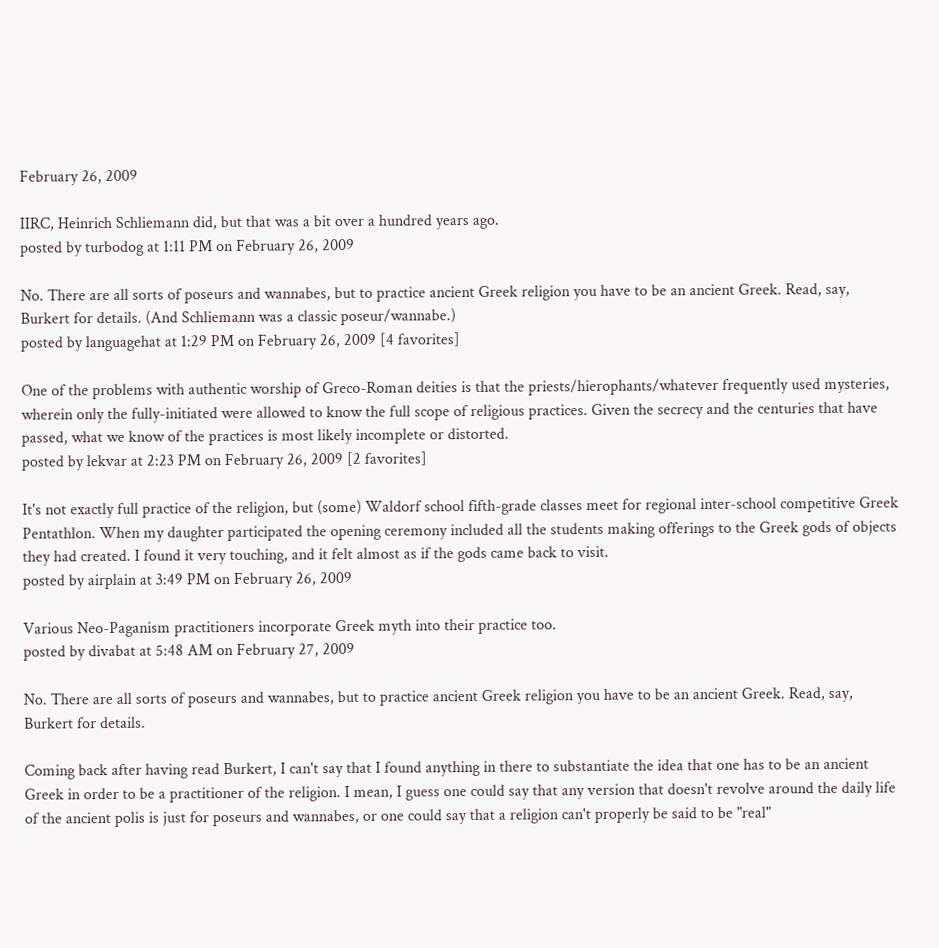February 26, 2009

IIRC, Heinrich Schliemann did, but that was a bit over a hundred years ago.
posted by turbodog at 1:11 PM on February 26, 2009

No. There are all sorts of poseurs and wannabes, but to practice ancient Greek religion you have to be an ancient Greek. Read, say, Burkert for details. (And Schliemann was a classic poseur/wannabe.)
posted by languagehat at 1:29 PM on February 26, 2009 [4 favorites]

One of the problems with authentic worship of Greco-Roman deities is that the priests/hierophants/whatever frequently used mysteries, wherein only the fully-initiated were allowed to know the full scope of religious practices. Given the secrecy and the centuries that have passed, what we know of the practices is most likely incomplete or distorted.
posted by lekvar at 2:23 PM on February 26, 2009 [2 favorites]

It's not exactly full practice of the religion, but (some) Waldorf school fifth-grade classes meet for regional inter-school competitive Greek Pentathlon. When my daughter participated the opening ceremony included all the students making offerings to the Greek gods of objects they had created. I found it very touching, and it felt almost as if the gods came back to visit.
posted by airplain at 3:49 PM on February 26, 2009

Various Neo-Paganism practitioners incorporate Greek myth into their practice too.
posted by divabat at 5:48 AM on February 27, 2009

No. There are all sorts of poseurs and wannabes, but to practice ancient Greek religion you have to be an ancient Greek. Read, say, Burkert for details.

Coming back after having read Burkert, I can't say that I found anything in there to substantiate the idea that one has to be an ancient Greek in order to be a practitioner of the religion. I mean, I guess one could say that any version that doesn't revolve around the daily life of the ancient polis is just for poseurs and wannabes, or one could say that a religion can't properly be said to be "real"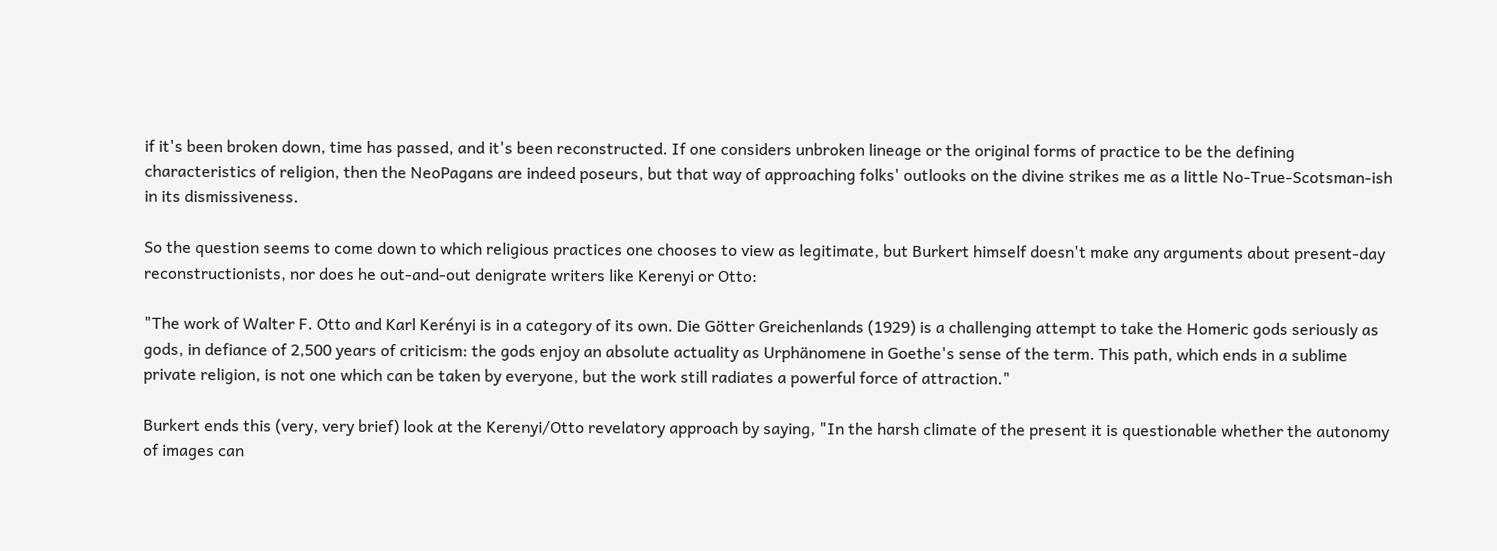if it's been broken down, time has passed, and it's been reconstructed. If one considers unbroken lineage or the original forms of practice to be the defining characteristics of religion, then the NeoPagans are indeed poseurs, but that way of approaching folks' outlooks on the divine strikes me as a little No-True-Scotsman-ish in its dismissiveness.

So the question seems to come down to which religious practices one chooses to view as legitimate, but Burkert himself doesn't make any arguments about present-day reconstructionists, nor does he out-and-out denigrate writers like Kerenyi or Otto:

"The work of Walter F. Otto and Karl Kerényi is in a category of its own. Die Götter Greichenlands (1929) is a challenging attempt to take the Homeric gods seriously as gods, in defiance of 2,500 years of criticism: the gods enjoy an absolute actuality as Urphänomene in Goethe's sense of the term. This path, which ends in a sublime private religion, is not one which can be taken by everyone, but the work still radiates a powerful force of attraction."

Burkert ends this (very, very brief) look at the Kerenyi/Otto revelatory approach by saying, "In the harsh climate of the present it is questionable whether the autonomy of images can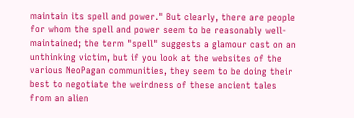maintain its spell and power." But clearly, there are people for whom the spell and power seem to be reasonably well-maintained; the term "spell" suggests a glamour cast on an unthinking victim, but if you look at the websites of the various NeoPagan communities, they seem to be doing their best to negotiate the weirdness of these ancient tales from an alien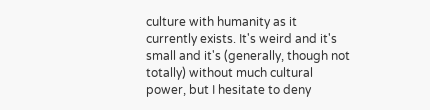culture with humanity as it currently exists. It's weird and it's small and it's (generally, though not totally) without much cultural power, but I hesitate to deny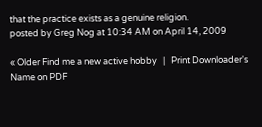that the practice exists as a genuine religion.
posted by Greg Nog at 10:34 AM on April 14, 2009

« Older Find me a new active hobby   |   Print Downloader's Name on PDF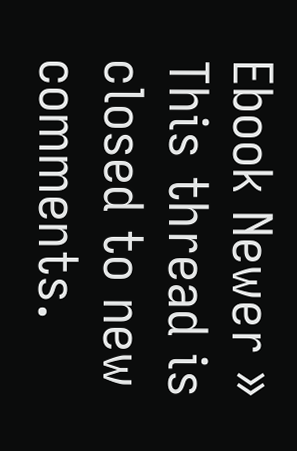Ebook Newer »
This thread is closed to new comments.